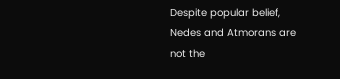Despite popular belief, Nedes and Atmorans are not the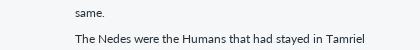same.

The Nedes were the Humans that had stayed in Tamriel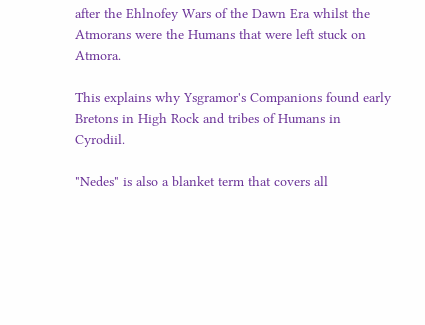after the Ehlnofey Wars of the Dawn Era whilst the Atmorans were the Humans that were left stuck on Atmora.

This explains why Ysgramor's Companions found early Bretons in High Rock and tribes of Humans in Cyrodiil.

"Nedes" is also a blanket term that covers all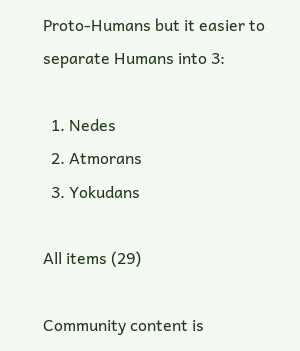Proto-Humans but it easier to separate Humans into 3:

  1. Nedes
  2. Atmorans
  3. Yokudans

All items (29)

Community content is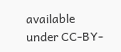available under CC-BY-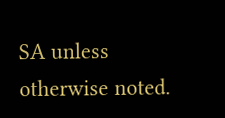SA unless otherwise noted.